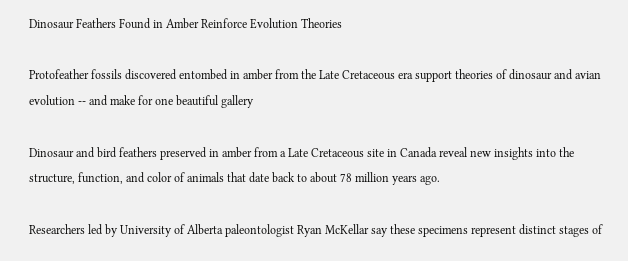Dinosaur Feathers Found in Amber Reinforce Evolution Theories

Protofeather fossils discovered entombed in amber from the Late Cretaceous era support theories of dinosaur and avian evolution -- and make for one beautiful gallery

Dinosaur and bird feathers preserved in amber from a Late Cretaceous site in Canada reveal new insights into the structure, function, and color of animals that date back to about 78 million years ago.

Researchers led by University of Alberta paleontologist Ryan McKellar say these specimens represent distinct stages of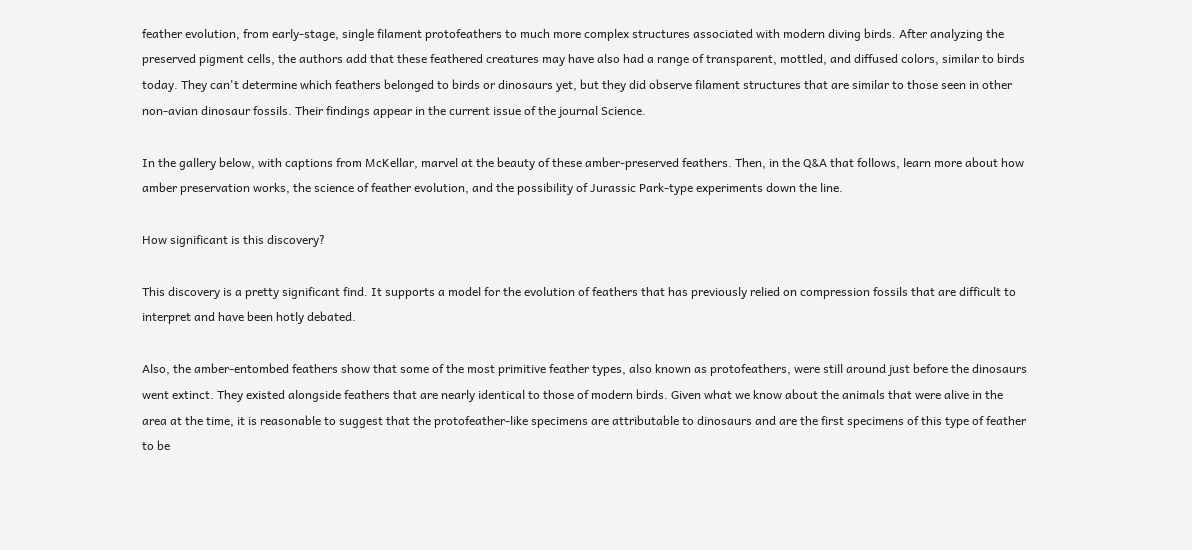feather evolution, from early-stage, single filament protofeathers to much more complex structures associated with modern diving birds. After analyzing the preserved pigment cells, the authors add that these feathered creatures may have also had a range of transparent, mottled, and diffused colors, similar to birds today. They can't determine which feathers belonged to birds or dinosaurs yet, but they did observe filament structures that are similar to those seen in other non-avian dinosaur fossils. Their findings appear in the current issue of the journal Science.

In the gallery below, with captions from McKellar, marvel at the beauty of these amber-preserved feathers. Then, in the Q&A that follows, learn more about how amber preservation works, the science of feather evolution, and the possibility of Jurassic Park-type experiments down the line.

How significant is this discovery?

This discovery is a pretty significant find. It supports a model for the evolution of feathers that has previously relied on compression fossils that are difficult to interpret and have been hotly debated.

Also, the amber-entombed feathers show that some of the most primitive feather types, also known as protofeathers, were still around just before the dinosaurs went extinct. They existed alongside feathers that are nearly identical to those of modern birds. Given what we know about the animals that were alive in the area at the time, it is reasonable to suggest that the protofeather-like specimens are attributable to dinosaurs and are the first specimens of this type of feather to be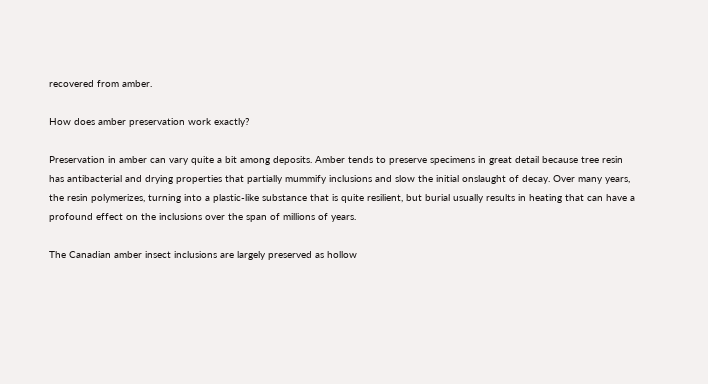recovered from amber.

How does amber preservation work exactly?

Preservation in amber can vary quite a bit among deposits. Amber tends to preserve specimens in great detail because tree resin has antibacterial and drying properties that partially mummify inclusions and slow the initial onslaught of decay. Over many years, the resin polymerizes, turning into a plastic-like substance that is quite resilient, but burial usually results in heating that can have a profound effect on the inclusions over the span of millions of years.

The Canadian amber insect inclusions are largely preserved as hollow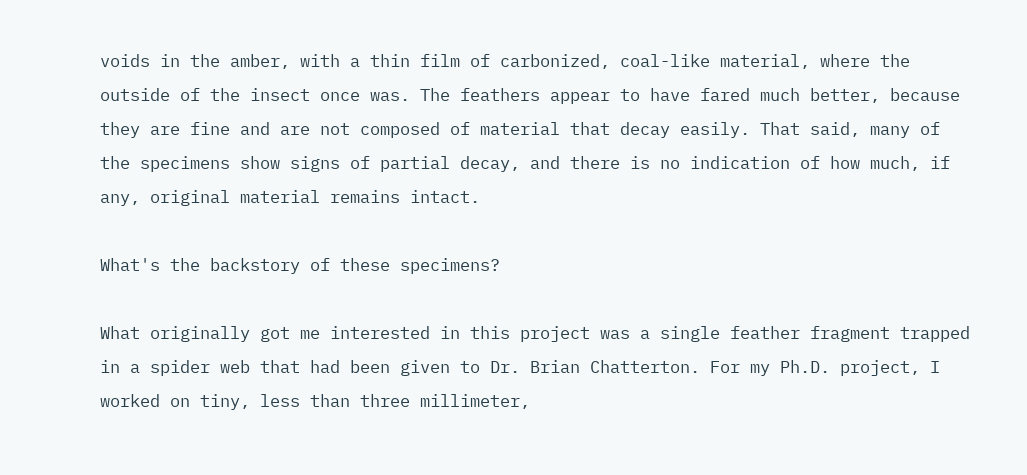voids in the amber, with a thin film of carbonized, coal-like material, where the outside of the insect once was. The feathers appear to have fared much better, because they are fine and are not composed of material that decay easily. That said, many of the specimens show signs of partial decay, and there is no indication of how much, if any, original material remains intact.

What's the backstory of these specimens?

What originally got me interested in this project was a single feather fragment trapped in a spider web that had been given to Dr. Brian Chatterton. For my Ph.D. project, I worked on tiny, less than three millimeter,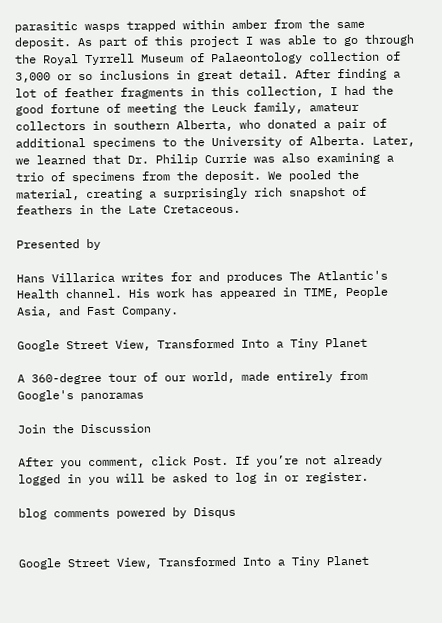parasitic wasps trapped within amber from the same deposit. As part of this project I was able to go through the Royal Tyrrell Museum of Palaeontology collection of 3,000 or so inclusions in great detail. After finding a lot of feather fragments in this collection, I had the good fortune of meeting the Leuck family, amateur collectors in southern Alberta, who donated a pair of additional specimens to the University of Alberta. Later, we learned that Dr. Philip Currie was also examining a trio of specimens from the deposit. We pooled the material, creating a surprisingly rich snapshot of feathers in the Late Cretaceous.

Presented by

Hans Villarica writes for and produces The Atlantic's Health channel. His work has appeared in TIME, People Asia, and Fast Company.

Google Street View, Transformed Into a Tiny Planet

A 360-degree tour of our world, made entirely from Google's panoramas

Join the Discussion

After you comment, click Post. If you’re not already logged in you will be asked to log in or register.

blog comments powered by Disqus


Google Street View, Transformed Into a Tiny Planet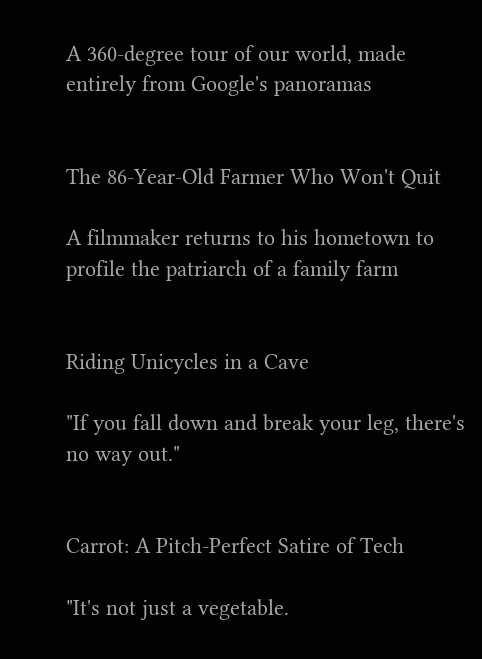A 360-degree tour of our world, made entirely from Google's panoramas


The 86-Year-Old Farmer Who Won't Quit

A filmmaker returns to his hometown to profile the patriarch of a family farm


Riding Unicycles in a Cave

"If you fall down and break your leg, there's no way out."


Carrot: A Pitch-Perfect Satire of Tech

"It's not just a vegetable.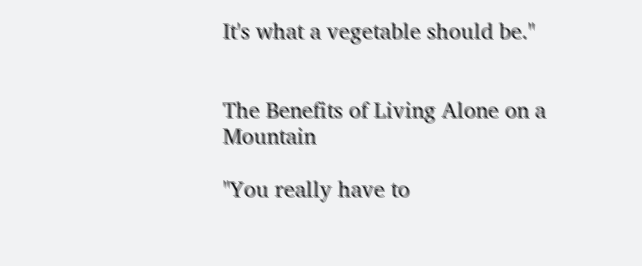It's what a vegetable should be."


The Benefits of Living Alone on a Mountain

"You really have to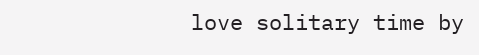love solitary time by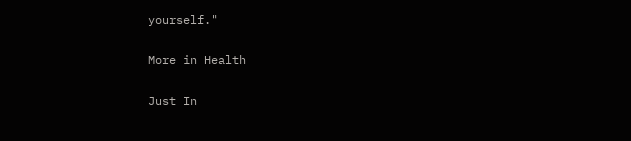yourself."

More in Health

Just In